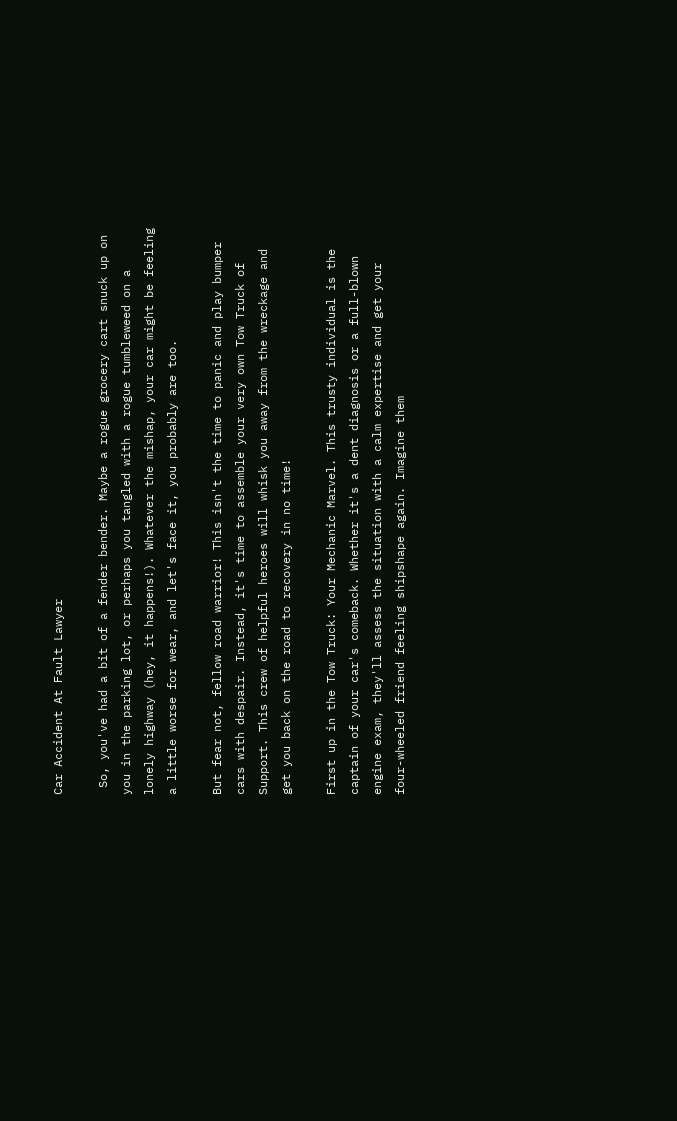Car Accident At Fault Lawyer

 So, you've had a bit of a fender bender. Maybe a rogue grocery cart snuck up on you in the parking lot, or perhaps you tangled with a rogue tumbleweed on a lonely highway (hey, it happens!). Whatever the mishap, your car might be feeling a little worse for wear, and let's face it, you probably are too.

But fear not, fellow road warrior! This isn't the time to panic and play bumper cars with despair. Instead, it's time to assemble your very own Tow Truck of Support. This crew of helpful heroes will whisk you away from the wreckage and get you back on the road to recovery in no time!

First up in the Tow Truck: Your Mechanic Marvel. This trusty individual is the captain of your car's comeback. Whether it's a dent diagnosis or a full-blown engine exam, they'll assess the situation with a calm expertise and get your four-wheeled friend feeling shipshape again. Imagine them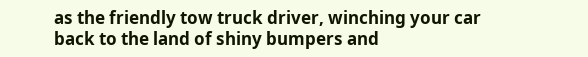as the friendly tow truck driver, winching your car back to the land of shiny bumpers and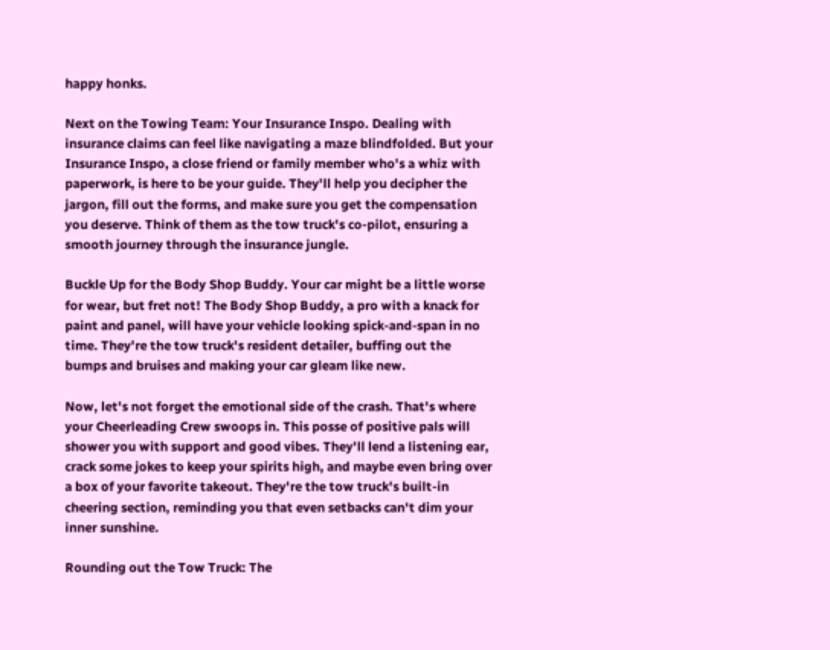happy honks.

Next on the Towing Team: Your Insurance Inspo. Dealing with insurance claims can feel like navigating a maze blindfolded. But your Insurance Inspo, a close friend or family member who's a whiz with paperwork, is here to be your guide. They'll help you decipher the jargon, fill out the forms, and make sure you get the compensation you deserve. Think of them as the tow truck's co-pilot, ensuring a smooth journey through the insurance jungle.

Buckle Up for the Body Shop Buddy. Your car might be a little worse for wear, but fret not! The Body Shop Buddy, a pro with a knack for paint and panel, will have your vehicle looking spick-and-span in no time. They're the tow truck's resident detailer, buffing out the bumps and bruises and making your car gleam like new.

Now, let's not forget the emotional side of the crash. That's where your Cheerleading Crew swoops in. This posse of positive pals will shower you with support and good vibes. They'll lend a listening ear, crack some jokes to keep your spirits high, and maybe even bring over a box of your favorite takeout. They're the tow truck's built-in cheering section, reminding you that even setbacks can't dim your inner sunshine.

Rounding out the Tow Truck: The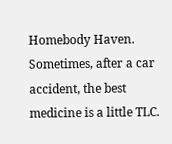Homebody Haven. Sometimes, after a car accident, the best medicine is a little TLC.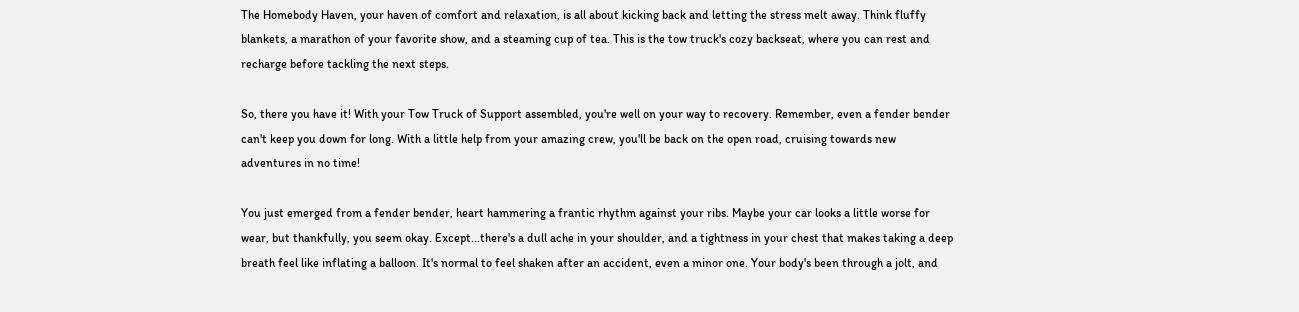The Homebody Haven, your haven of comfort and relaxation, is all about kicking back and letting the stress melt away. Think fluffy blankets, a marathon of your favorite show, and a steaming cup of tea. This is the tow truck's cozy backseat, where you can rest and recharge before tackling the next steps.

So, there you have it! With your Tow Truck of Support assembled, you're well on your way to recovery. Remember, even a fender bender can't keep you down for long. With a little help from your amazing crew, you'll be back on the open road, cruising towards new adventures in no time!

You just emerged from a fender bender, heart hammering a frantic rhythm against your ribs. Maybe your car looks a little worse for wear, but thankfully, you seem okay. Except...there's a dull ache in your shoulder, and a tightness in your chest that makes taking a deep breath feel like inflating a balloon. It's normal to feel shaken after an accident, even a minor one. Your body's been through a jolt, and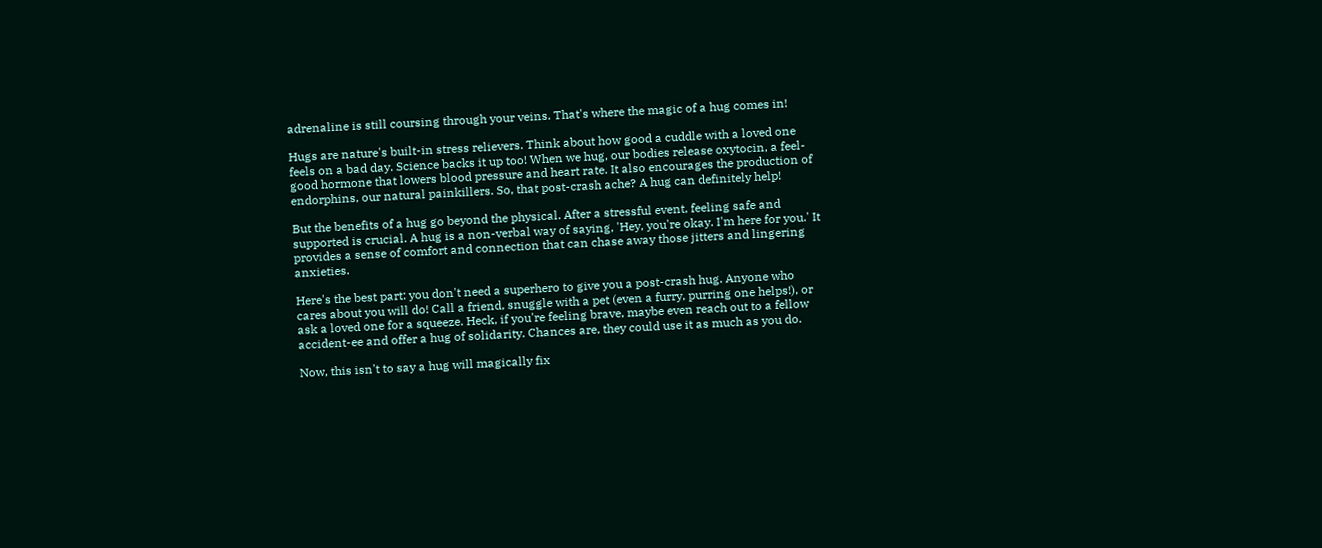adrenaline is still coursing through your veins. That's where the magic of a hug comes in!

Hugs are nature's built-in stress relievers. Think about how good a cuddle with a loved one feels on a bad day. Science backs it up too! When we hug, our bodies release oxytocin, a feel-good hormone that lowers blood pressure and heart rate. It also encourages the production of endorphins, our natural painkillers. So, that post-crash ache? A hug can definitely help!

But the benefits of a hug go beyond the physical. After a stressful event, feeling safe and supported is crucial. A hug is a non-verbal way of saying, 'Hey, you're okay. I'm here for you.' It provides a sense of comfort and connection that can chase away those jitters and lingering anxieties.

Here's the best part: you don't need a superhero to give you a post-crash hug. Anyone who cares about you will do! Call a friend, snuggle with a pet (even a furry, purring one helps!), or ask a loved one for a squeeze. Heck, if you're feeling brave, maybe even reach out to a fellow accident-ee and offer a hug of solidarity. Chances are, they could use it as much as you do.

Now, this isn't to say a hug will magically fix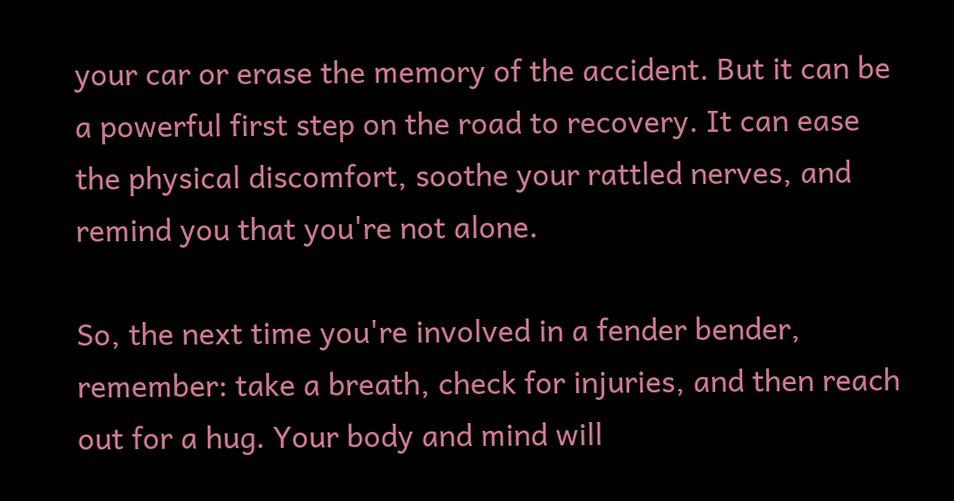your car or erase the memory of the accident. But it can be a powerful first step on the road to recovery. It can ease the physical discomfort, soothe your rattled nerves, and remind you that you're not alone.

So, the next time you're involved in a fender bender, remember: take a breath, check for injuries, and then reach out for a hug. Your body and mind will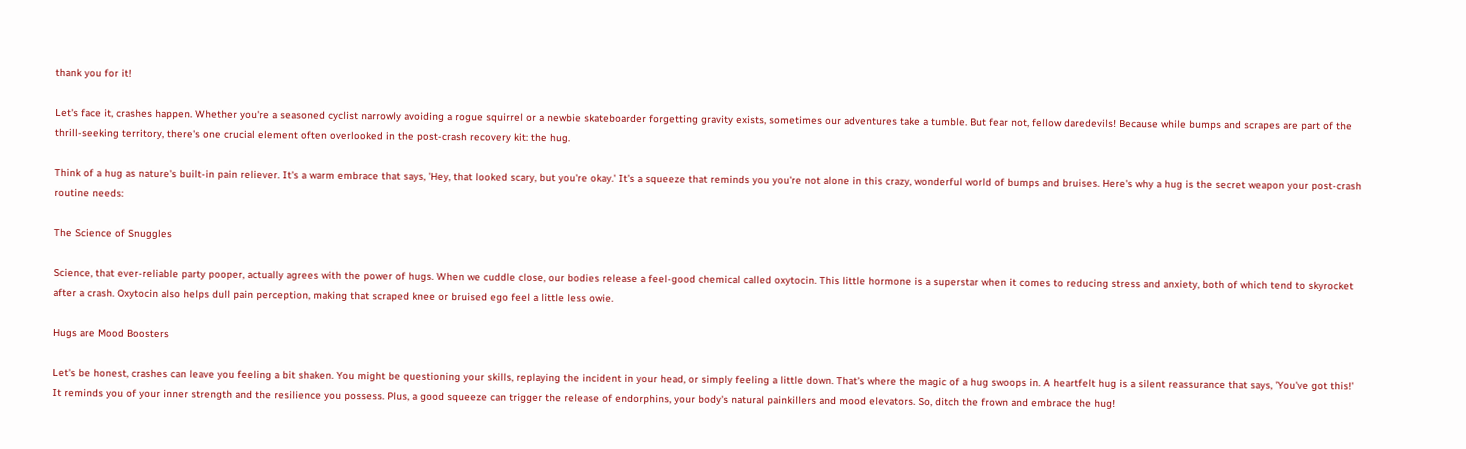thank you for it!

Let's face it, crashes happen. Whether you're a seasoned cyclist narrowly avoiding a rogue squirrel or a newbie skateboarder forgetting gravity exists, sometimes our adventures take a tumble. But fear not, fellow daredevils! Because while bumps and scrapes are part of the thrill-seeking territory, there's one crucial element often overlooked in the post-crash recovery kit: the hug.

Think of a hug as nature's built-in pain reliever. It's a warm embrace that says, 'Hey, that looked scary, but you're okay.' It's a squeeze that reminds you you're not alone in this crazy, wonderful world of bumps and bruises. Here's why a hug is the secret weapon your post-crash routine needs:

The Science of Snuggles

Science, that ever-reliable party pooper, actually agrees with the power of hugs. When we cuddle close, our bodies release a feel-good chemical called oxytocin. This little hormone is a superstar when it comes to reducing stress and anxiety, both of which tend to skyrocket after a crash. Oxytocin also helps dull pain perception, making that scraped knee or bruised ego feel a little less owie.

Hugs are Mood Boosters

Let's be honest, crashes can leave you feeling a bit shaken. You might be questioning your skills, replaying the incident in your head, or simply feeling a little down. That's where the magic of a hug swoops in. A heartfelt hug is a silent reassurance that says, 'You've got this!' It reminds you of your inner strength and the resilience you possess. Plus, a good squeeze can trigger the release of endorphins, your body's natural painkillers and mood elevators. So, ditch the frown and embrace the hug!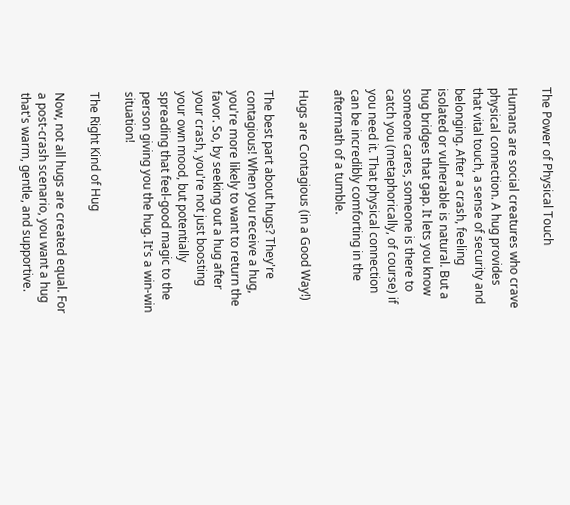The Power of Physical Touch

Humans are social creatures who crave physical connection. A hug provides that vital touch, a sense of security and belonging. After a crash, feeling isolated or vulnerable is natural. But a hug bridges that gap. It lets you know someone cares, someone is there to catch you (metaphorically, of course) if you need it. That physical connection can be incredibly comforting in the aftermath of a tumble.

Hugs are Contagious (in a Good Way!)

The best part about hugs? They're contagious! When you receive a hug, you're more likely to want to return the favor. So, by seeking out a hug after your crash, you're not just boosting your own mood, but potentially spreading that feel-good magic to the person giving you the hug. It's a win-win situation!

The Right Kind of Hug

Now, not all hugs are created equal. For a post-crash scenario, you want a hug that's warm, gentle, and supportive.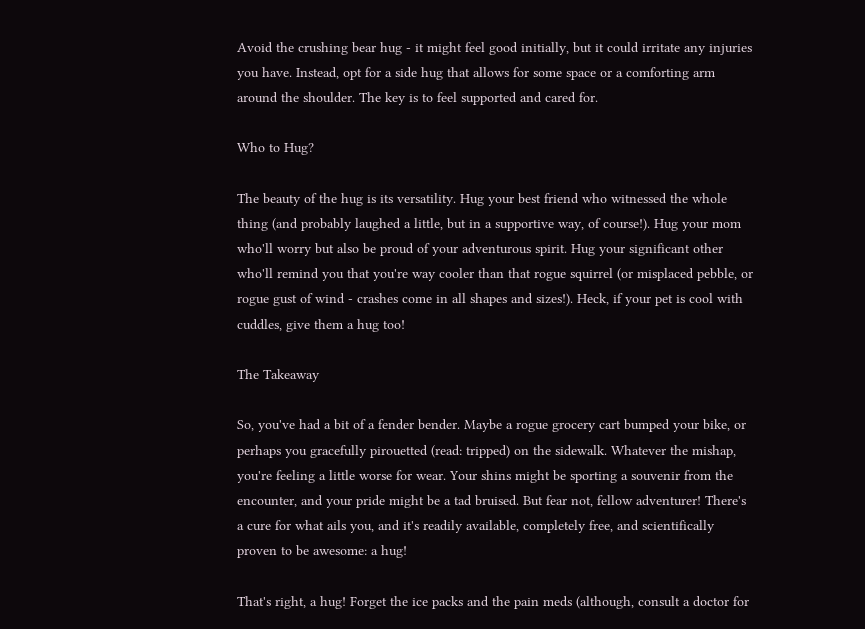Avoid the crushing bear hug - it might feel good initially, but it could irritate any injuries you have. Instead, opt for a side hug that allows for some space or a comforting arm around the shoulder. The key is to feel supported and cared for.

Who to Hug?

The beauty of the hug is its versatility. Hug your best friend who witnessed the whole thing (and probably laughed a little, but in a supportive way, of course!). Hug your mom who'll worry but also be proud of your adventurous spirit. Hug your significant other who'll remind you that you're way cooler than that rogue squirrel (or misplaced pebble, or rogue gust of wind - crashes come in all shapes and sizes!). Heck, if your pet is cool with cuddles, give them a hug too!

The Takeaway

So, you've had a bit of a fender bender. Maybe a rogue grocery cart bumped your bike, or perhaps you gracefully pirouetted (read: tripped) on the sidewalk. Whatever the mishap, you're feeling a little worse for wear. Your shins might be sporting a souvenir from the encounter, and your pride might be a tad bruised. But fear not, fellow adventurer! There's a cure for what ails you, and it's readily available, completely free, and scientifically proven to be awesome: a hug!

That's right, a hug! Forget the ice packs and the pain meds (although, consult a doctor for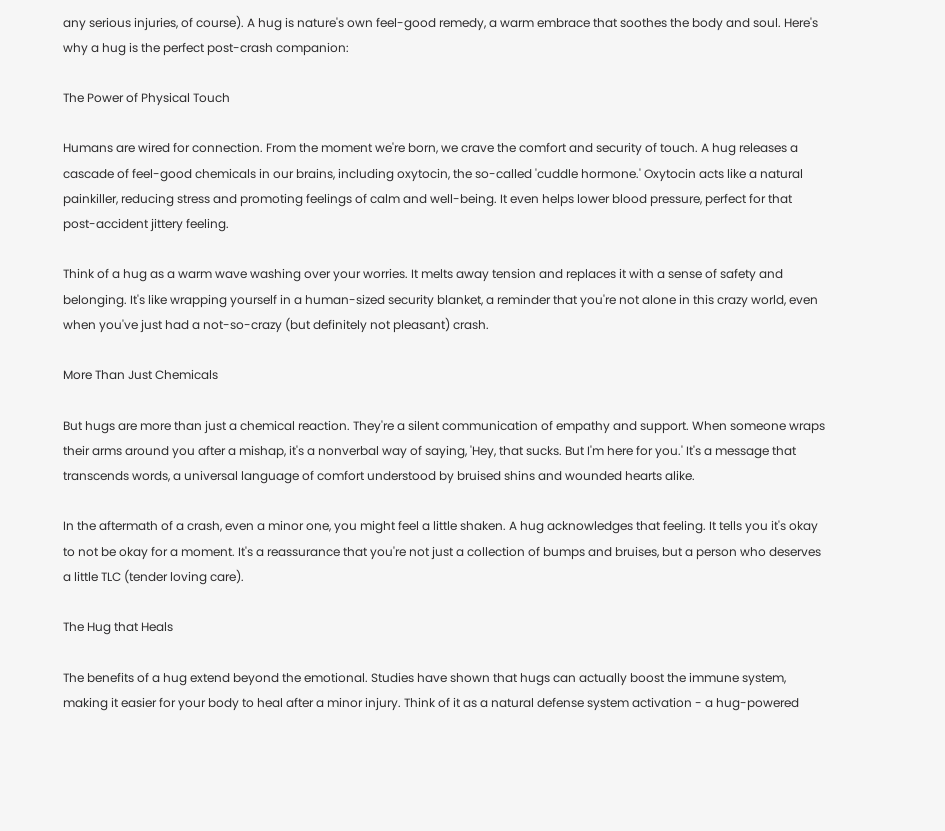any serious injuries, of course). A hug is nature's own feel-good remedy, a warm embrace that soothes the body and soul. Here's why a hug is the perfect post-crash companion:

The Power of Physical Touch

Humans are wired for connection. From the moment we're born, we crave the comfort and security of touch. A hug releases a cascade of feel-good chemicals in our brains, including oxytocin, the so-called 'cuddle hormone.' Oxytocin acts like a natural painkiller, reducing stress and promoting feelings of calm and well-being. It even helps lower blood pressure, perfect for that post-accident jittery feeling.

Think of a hug as a warm wave washing over your worries. It melts away tension and replaces it with a sense of safety and belonging. It's like wrapping yourself in a human-sized security blanket, a reminder that you're not alone in this crazy world, even when you've just had a not-so-crazy (but definitely not pleasant) crash.

More Than Just Chemicals

But hugs are more than just a chemical reaction. They're a silent communication of empathy and support. When someone wraps their arms around you after a mishap, it's a nonverbal way of saying, 'Hey, that sucks. But I'm here for you.' It's a message that transcends words, a universal language of comfort understood by bruised shins and wounded hearts alike.

In the aftermath of a crash, even a minor one, you might feel a little shaken. A hug acknowledges that feeling. It tells you it's okay to not be okay for a moment. It's a reassurance that you're not just a collection of bumps and bruises, but a person who deserves a little TLC (tender loving care).

The Hug that Heals

The benefits of a hug extend beyond the emotional. Studies have shown that hugs can actually boost the immune system, making it easier for your body to heal after a minor injury. Think of it as a natural defense system activation - a hug-powered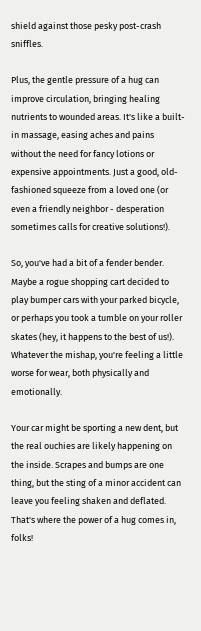shield against those pesky post-crash sniffles.

Plus, the gentle pressure of a hug can improve circulation, bringing healing nutrients to wounded areas. It's like a built-in massage, easing aches and pains without the need for fancy lotions or expensive appointments. Just a good, old-fashioned squeeze from a loved one (or even a friendly neighbor - desperation sometimes calls for creative solutions!).

So, you've had a bit of a fender bender. Maybe a rogue shopping cart decided to play bumper cars with your parked bicycle, or perhaps you took a tumble on your roller skates (hey, it happens to the best of us!). Whatever the mishap, you're feeling a little worse for wear, both physically and emotionally.

Your car might be sporting a new dent, but the real ouchies are likely happening on the inside. Scrapes and bumps are one thing, but the sting of a minor accident can leave you feeling shaken and deflated. That's where the power of a hug comes in, folks!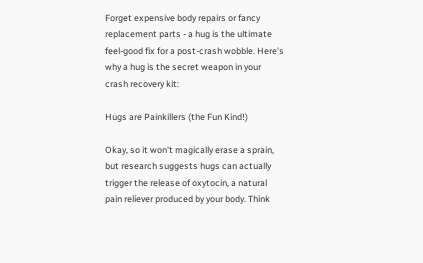Forget expensive body repairs or fancy replacement parts - a hug is the ultimate feel-good fix for a post-crash wobble. Here's why a hug is the secret weapon in your crash recovery kit:

Hugs are Painkillers (the Fun Kind!)

Okay, so it won't magically erase a sprain, but research suggests hugs can actually trigger the release of oxytocin, a natural pain reliever produced by your body. Think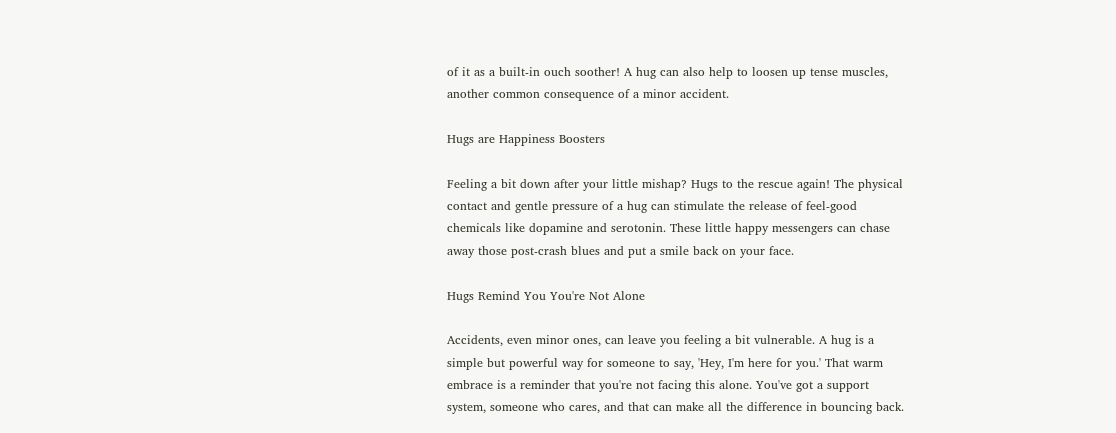of it as a built-in ouch soother! A hug can also help to loosen up tense muscles, another common consequence of a minor accident.

Hugs are Happiness Boosters

Feeling a bit down after your little mishap? Hugs to the rescue again! The physical contact and gentle pressure of a hug can stimulate the release of feel-good chemicals like dopamine and serotonin. These little happy messengers can chase away those post-crash blues and put a smile back on your face.

Hugs Remind You You're Not Alone

Accidents, even minor ones, can leave you feeling a bit vulnerable. A hug is a simple but powerful way for someone to say, 'Hey, I'm here for you.' That warm embrace is a reminder that you're not facing this alone. You've got a support system, someone who cares, and that can make all the difference in bouncing back.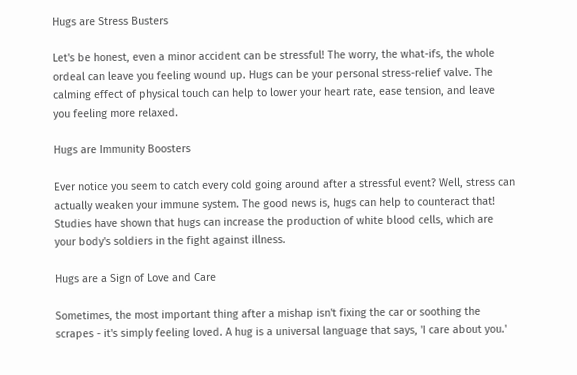Hugs are Stress Busters

Let's be honest, even a minor accident can be stressful! The worry, the what-ifs, the whole ordeal can leave you feeling wound up. Hugs can be your personal stress-relief valve. The calming effect of physical touch can help to lower your heart rate, ease tension, and leave you feeling more relaxed.

Hugs are Immunity Boosters

Ever notice you seem to catch every cold going around after a stressful event? Well, stress can actually weaken your immune system. The good news is, hugs can help to counteract that! Studies have shown that hugs can increase the production of white blood cells, which are your body's soldiers in the fight against illness.

Hugs are a Sign of Love and Care

Sometimes, the most important thing after a mishap isn't fixing the car or soothing the scrapes - it's simply feeling loved. A hug is a universal language that says, 'I care about you.'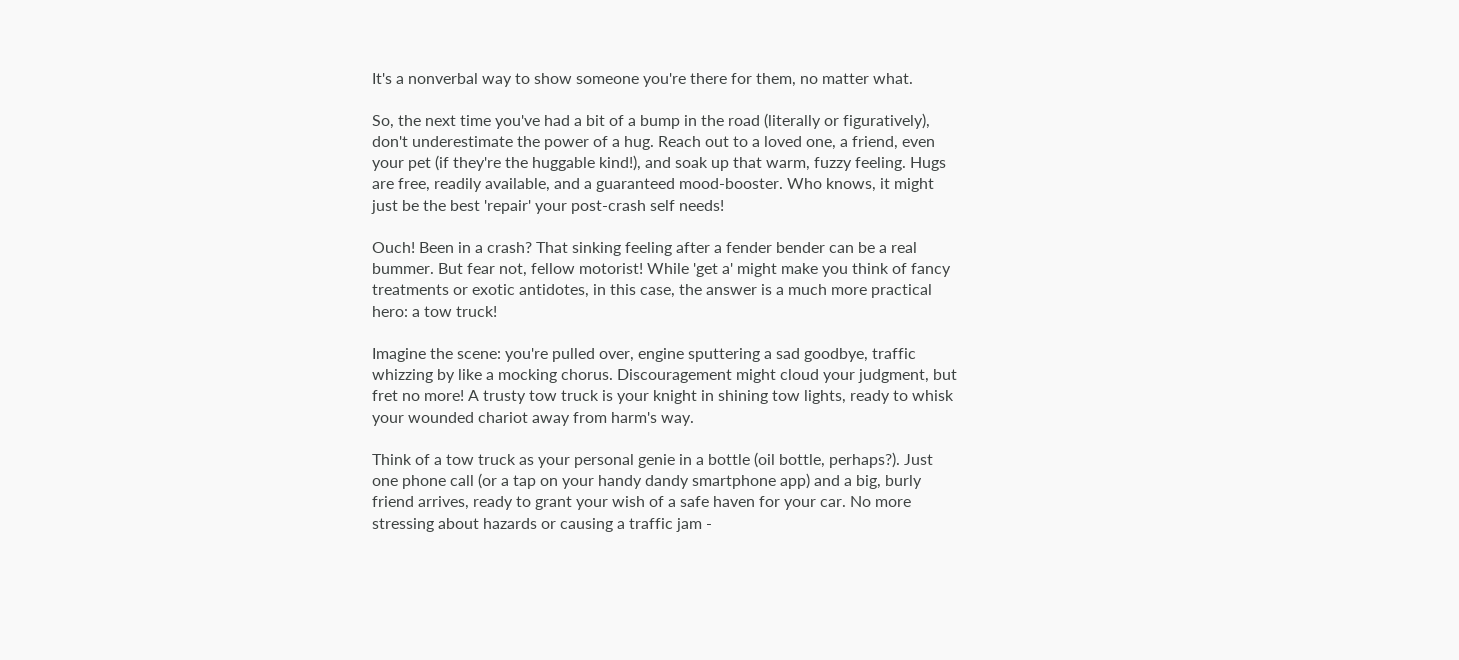It's a nonverbal way to show someone you're there for them, no matter what.

So, the next time you've had a bit of a bump in the road (literally or figuratively), don't underestimate the power of a hug. Reach out to a loved one, a friend, even your pet (if they're the huggable kind!), and soak up that warm, fuzzy feeling. Hugs are free, readily available, and a guaranteed mood-booster. Who knows, it might just be the best 'repair' your post-crash self needs!

Ouch! Been in a crash? That sinking feeling after a fender bender can be a real bummer. But fear not, fellow motorist! While 'get a' might make you think of fancy treatments or exotic antidotes, in this case, the answer is a much more practical hero: a tow truck!

Imagine the scene: you're pulled over, engine sputtering a sad goodbye, traffic whizzing by like a mocking chorus. Discouragement might cloud your judgment, but fret no more! A trusty tow truck is your knight in shining tow lights, ready to whisk your wounded chariot away from harm's way.

Think of a tow truck as your personal genie in a bottle (oil bottle, perhaps?). Just one phone call (or a tap on your handy dandy smartphone app) and a big, burly friend arrives, ready to grant your wish of a safe haven for your car. No more stressing about hazards or causing a traffic jam -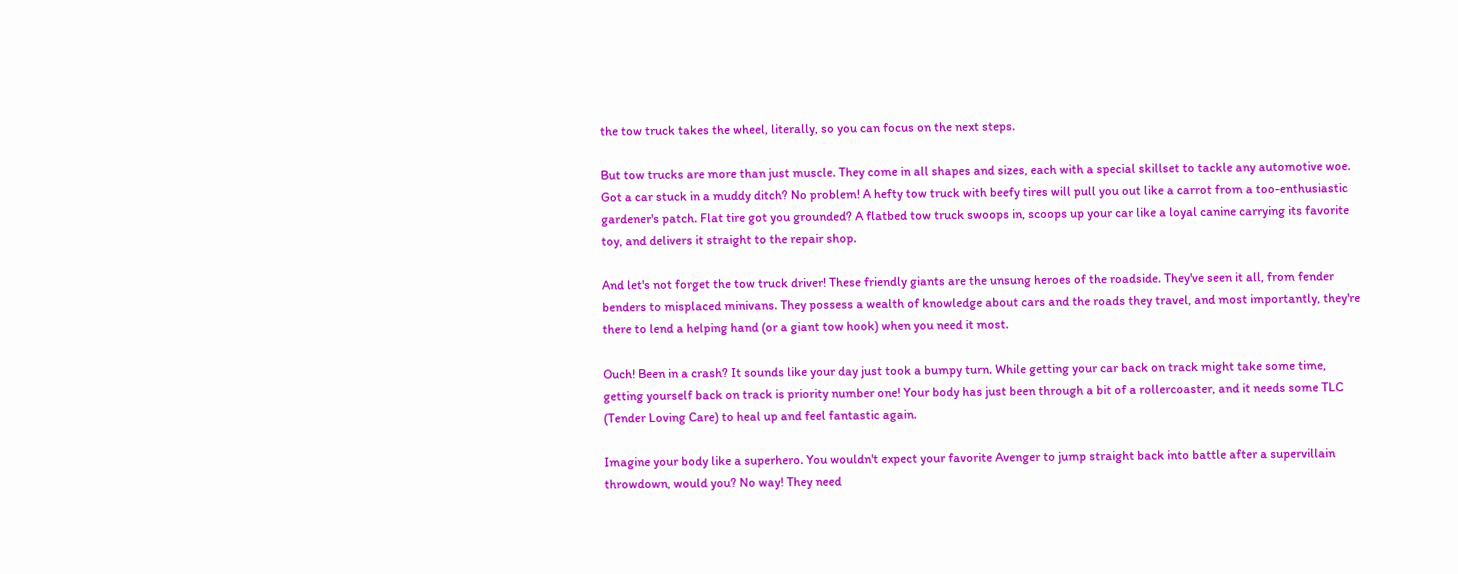the tow truck takes the wheel, literally, so you can focus on the next steps.

But tow trucks are more than just muscle. They come in all shapes and sizes, each with a special skillset to tackle any automotive woe. Got a car stuck in a muddy ditch? No problem! A hefty tow truck with beefy tires will pull you out like a carrot from a too-enthusiastic gardener's patch. Flat tire got you grounded? A flatbed tow truck swoops in, scoops up your car like a loyal canine carrying its favorite toy, and delivers it straight to the repair shop.

And let's not forget the tow truck driver! These friendly giants are the unsung heroes of the roadside. They've seen it all, from fender benders to misplaced minivans. They possess a wealth of knowledge about cars and the roads they travel, and most importantly, they're there to lend a helping hand (or a giant tow hook) when you need it most.

Ouch! Been in a crash? It sounds like your day just took a bumpy turn. While getting your car back on track might take some time, getting yourself back on track is priority number one! Your body has just been through a bit of a rollercoaster, and it needs some TLC (Tender Loving Care) to heal up and feel fantastic again.

Imagine your body like a superhero. You wouldn't expect your favorite Avenger to jump straight back into battle after a supervillain throwdown, would you? No way! They need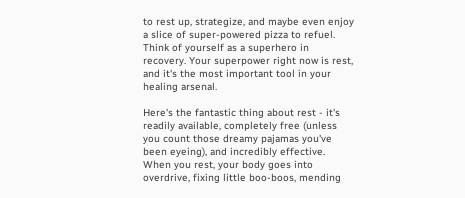to rest up, strategize, and maybe even enjoy a slice of super-powered pizza to refuel. Think of yourself as a superhero in recovery. Your superpower right now is rest, and it's the most important tool in your healing arsenal.

Here's the fantastic thing about rest - it's readily available, completely free (unless you count those dreamy pajamas you've been eyeing), and incredibly effective. When you rest, your body goes into overdrive, fixing little boo-boos, mending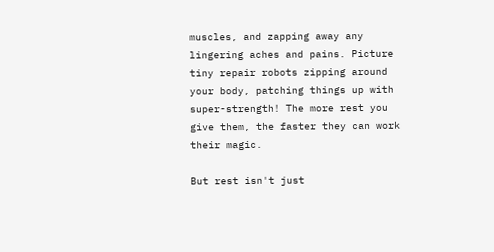muscles, and zapping away any lingering aches and pains. Picture tiny repair robots zipping around your body, patching things up with super-strength! The more rest you give them, the faster they can work their magic.

But rest isn't just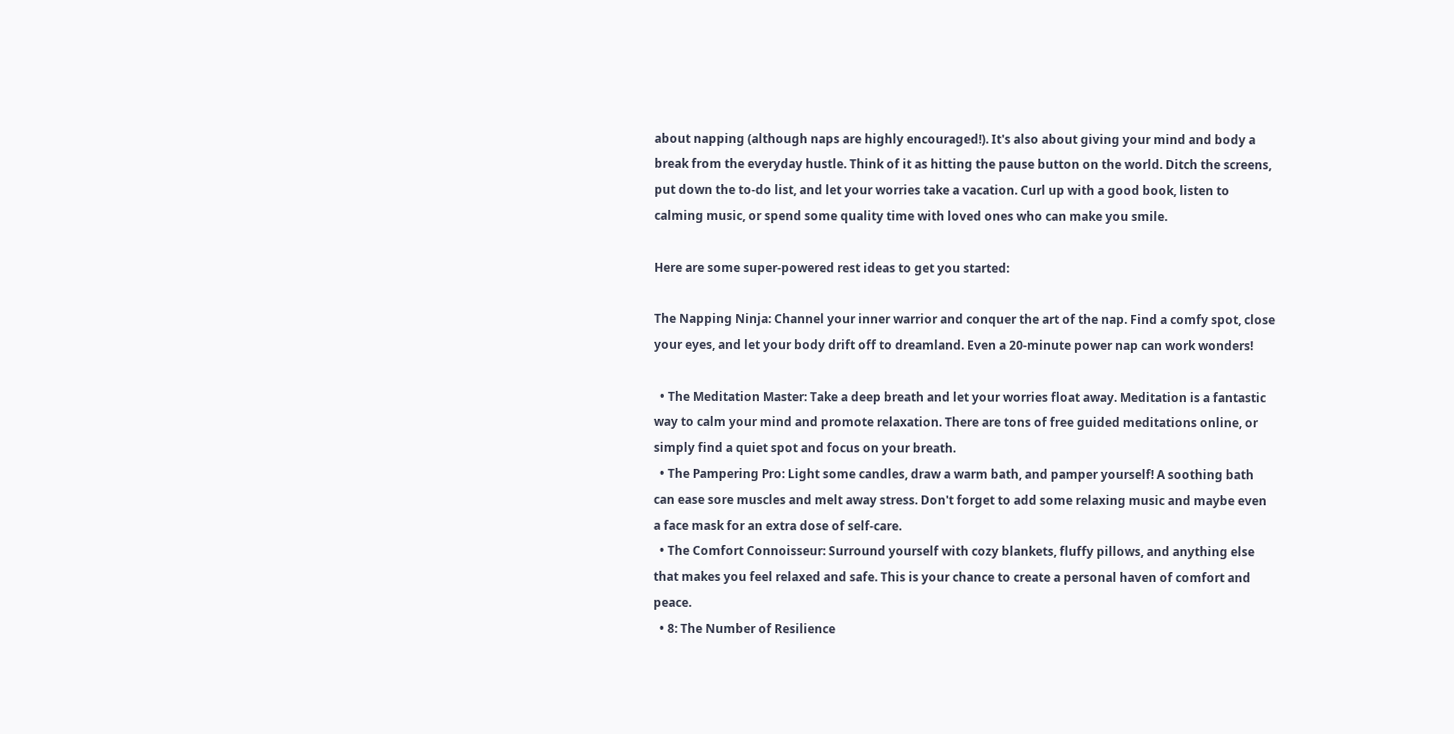about napping (although naps are highly encouraged!). It's also about giving your mind and body a break from the everyday hustle. Think of it as hitting the pause button on the world. Ditch the screens, put down the to-do list, and let your worries take a vacation. Curl up with a good book, listen to calming music, or spend some quality time with loved ones who can make you smile.

Here are some super-powered rest ideas to get you started:

The Napping Ninja: Channel your inner warrior and conquer the art of the nap. Find a comfy spot, close your eyes, and let your body drift off to dreamland. Even a 20-minute power nap can work wonders!

  • The Meditation Master: Take a deep breath and let your worries float away. Meditation is a fantastic way to calm your mind and promote relaxation. There are tons of free guided meditations online, or simply find a quiet spot and focus on your breath.
  • The Pampering Pro: Light some candles, draw a warm bath, and pamper yourself! A soothing bath can ease sore muscles and melt away stress. Don't forget to add some relaxing music and maybe even a face mask for an extra dose of self-care.
  • The Comfort Connoisseur: Surround yourself with cozy blankets, fluffy pillows, and anything else that makes you feel relaxed and safe. This is your chance to create a personal haven of comfort and peace.
  • 8: The Number of Resilience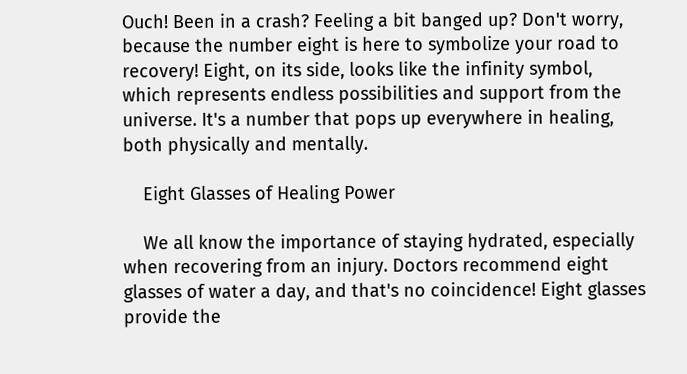Ouch! Been in a crash? Feeling a bit banged up? Don't worry, because the number eight is here to symbolize your road to recovery! Eight, on its side, looks like the infinity symbol, which represents endless possibilities and support from the universe. It's a number that pops up everywhere in healing, both physically and mentally.

    Eight Glasses of Healing Power

    We all know the importance of staying hydrated, especially when recovering from an injury. Doctors recommend eight glasses of water a day, and that's no coincidence! Eight glasses provide the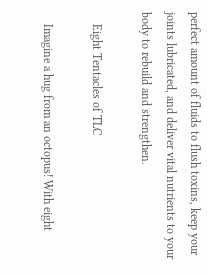perfect amount of fluids to flush toxins, keep your joints lubricated, and deliver vital nutrients to your body to rebuild and strengthen.

    Eight Tentacles of TLC

    Imagine a hug from an octopus! With eight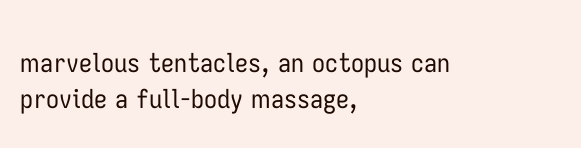marvelous tentacles, an octopus can provide a full-body massage,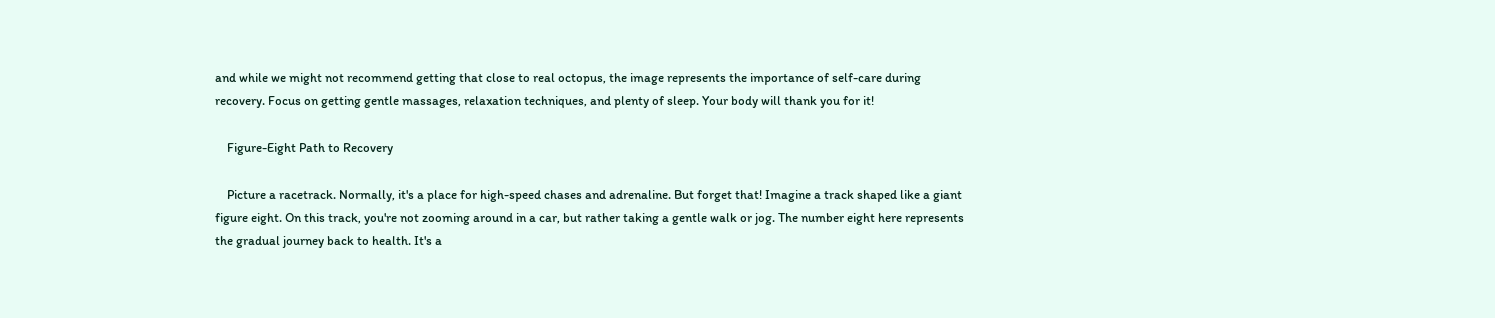and while we might not recommend getting that close to real octopus, the image represents the importance of self-care during recovery. Focus on getting gentle massages, relaxation techniques, and plenty of sleep. Your body will thank you for it!

    Figure-Eight Path to Recovery

    Picture a racetrack. Normally, it's a place for high-speed chases and adrenaline. But forget that! Imagine a track shaped like a giant figure eight. On this track, you're not zooming around in a car, but rather taking a gentle walk or jog. The number eight here represents the gradual journey back to health. It's a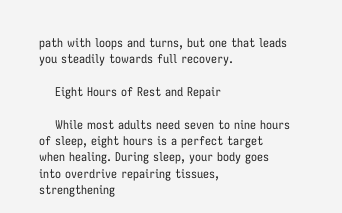path with loops and turns, but one that leads you steadily towards full recovery.

    Eight Hours of Rest and Repair

    While most adults need seven to nine hours of sleep, eight hours is a perfect target when healing. During sleep, your body goes into overdrive repairing tissues, strengthening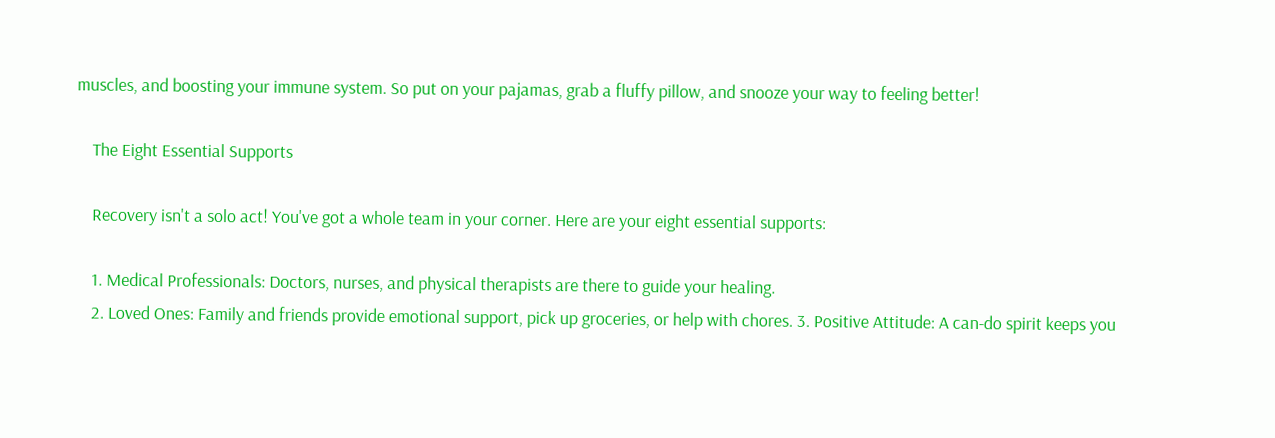muscles, and boosting your immune system. So put on your pajamas, grab a fluffy pillow, and snooze your way to feeling better!

    The Eight Essential Supports

    Recovery isn't a solo act! You've got a whole team in your corner. Here are your eight essential supports:

    1. Medical Professionals: Doctors, nurses, and physical therapists are there to guide your healing.
    2. Loved Ones: Family and friends provide emotional support, pick up groceries, or help with chores. 3. Positive Attitude: A can-do spirit keeps you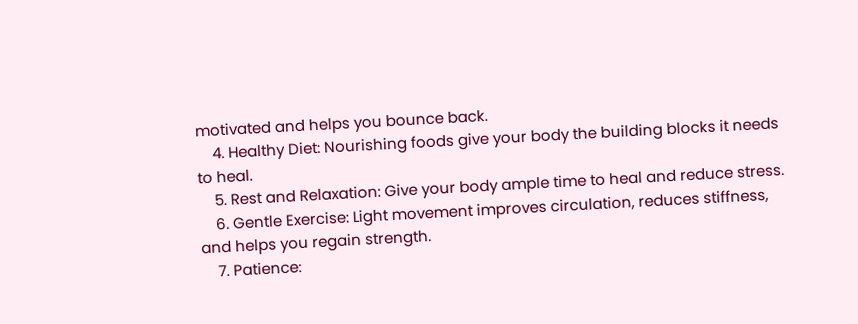motivated and helps you bounce back.
    4. Healthy Diet: Nourishing foods give your body the building blocks it needs to heal.
    5. Rest and Relaxation: Give your body ample time to heal and reduce stress.
    6. Gentle Exercise: Light movement improves circulation, reduces stiffness, and helps you regain strength.
    7. Patience: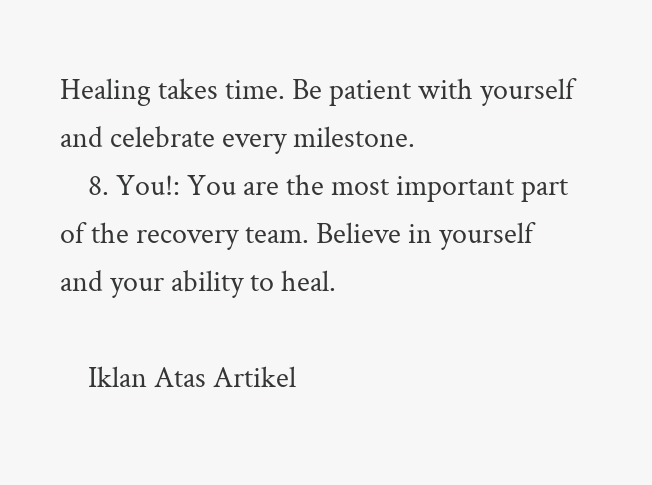Healing takes time. Be patient with yourself and celebrate every milestone.
    8. You!: You are the most important part of the recovery team. Believe in yourself and your ability to heal.

    Iklan Atas Artikel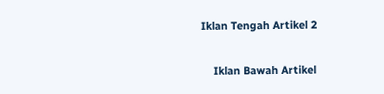Iklan Tengah Artikel 2

    Iklan Bawah Artikel